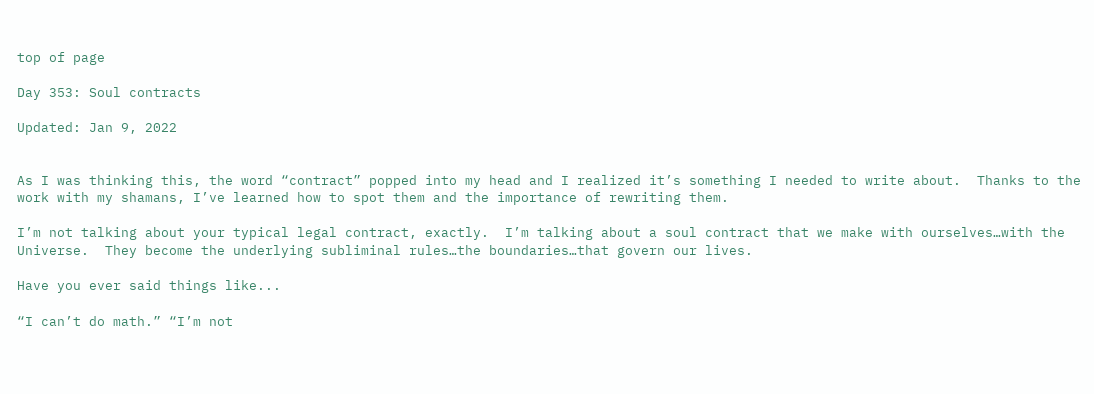top of page

Day 353: Soul contracts

Updated: Jan 9, 2022


As I was thinking this, the word “contract” popped into my head and I realized it’s something I needed to write about.  Thanks to the work with my shamans, I’ve learned how to spot them and the importance of rewriting them.

I’m not talking about your typical legal contract, exactly.  I’m talking about a soul contract that we make with ourselves…with the Universe.  They become the underlying subliminal rules…the boundaries…that govern our lives.

Have you ever said things like...

“I can’t do math.” “I’m not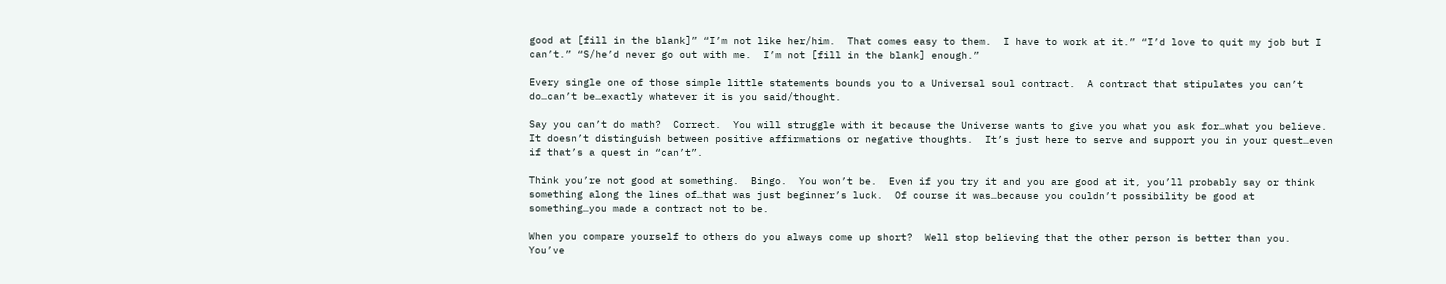good at [fill in the blank]” “I’m not like her/him.  That comes easy to them.  I have to work at it.” “I’d love to quit my job but I can’t.” “S/he’d never go out with me.  I’m not [fill in the blank] enough.”

Every single one of those simple little statements bounds you to a Universal soul contract.  A contract that stipulates you can’t do…can’t be…exactly whatever it is you said/thought.

Say you can’t do math?  Correct.  You will struggle with it because the Universe wants to give you what you ask for…what you believe.  It doesn’t distinguish between positive affirmations or negative thoughts.  It’s just here to serve and support you in your quest…even if that’s a quest in “can’t”.

Think you’re not good at something.  Bingo.  You won’t be.  Even if you try it and you are good at it, you’ll probably say or think something along the lines of…that was just beginner’s luck.  Of course it was…because you couldn’t possibility be good at something…you made a contract not to be.

When you compare yourself to others do you always come up short?  Well stop believing that the other person is better than you.  You’ve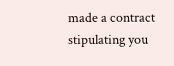made a contract stipulating you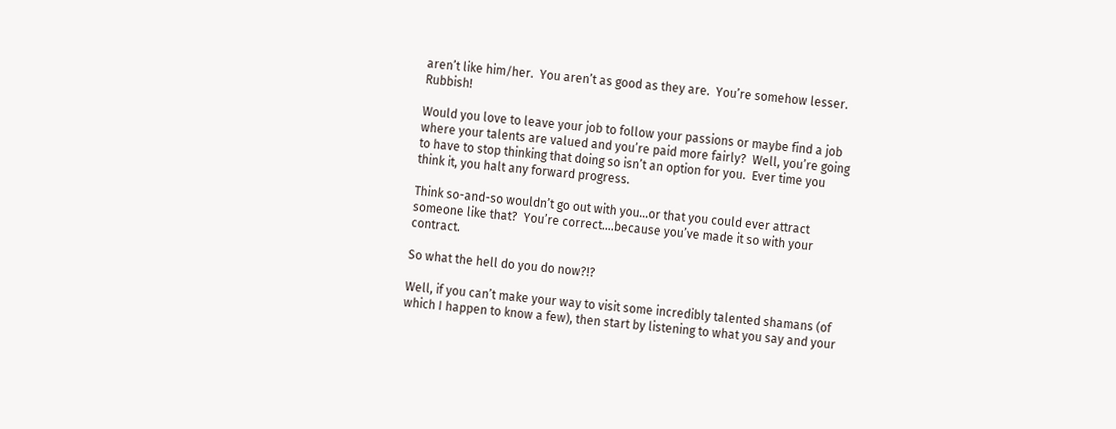aren’t like him/her.  You aren’t as good as they are.  You’re somehow lesser.  Rubbish!

Would you love to leave your job to follow your passions or maybe find a job where your talents are valued and you’re paid more fairly?  Well, you’re going to have to stop thinking that doing so isn’t an option for you.  Ever time you think it, you halt any forward progress.

Think so-and-so wouldn’t go out with you…or that you could ever attract someone like that?  You’re correct….because you’ve made it so with your contract.

So what the hell do you do now?!?

Well, if you can’t make your way to visit some incredibly talented shamans (of which I happen to know a few), then start by listening to what you say and your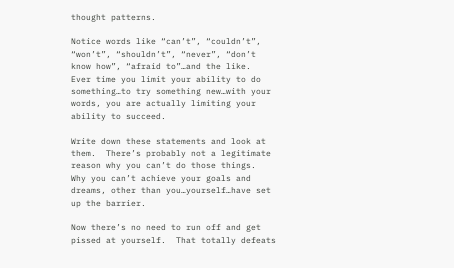thought patterns.

Notice words like “can’t”, “couldn’t”, “won’t”, “shouldn’t”, “never”, “don’t know how”, “afraid to”…and the like.  Ever time you limit your ability to do something…to try something new…with your words, you are actually limiting your ability to succeed.

Write down these statements and look at them.  There’s probably not a legitimate reason why you can’t do those things.  Why you can’t achieve your goals and dreams, other than you…yourself…have set up the barrier.

Now there’s no need to run off and get pissed at yourself.  That totally defeats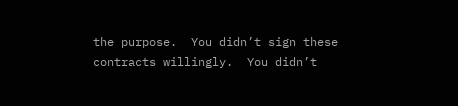the purpose.  You didn’t sign these contracts willingly.  You didn’t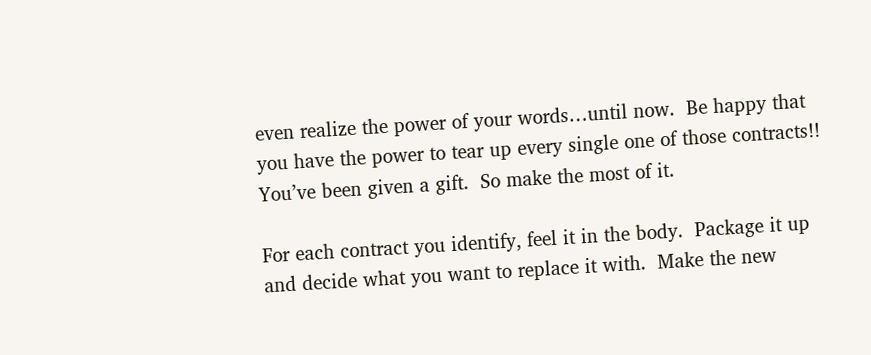even realize the power of your words…until now.  Be happy that you have the power to tear up every single one of those contracts!!  You’ve been given a gift.  So make the most of it.

For each contract you identify, feel it in the body.  Package it up and decide what you want to replace it with.  Make the new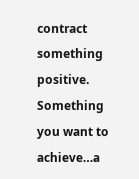contract something positive.  Something you want to achieve…a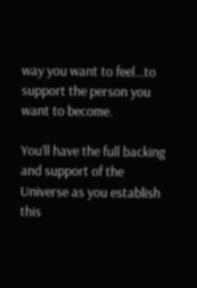way you want to feel…to support the person you want to become.

You’ll have the full backing and support of the Universe as you establish this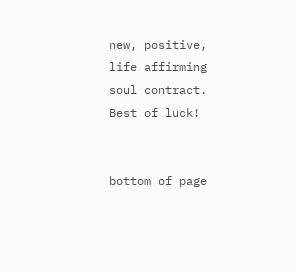new, positive, life affirming soul contract.  Best of luck!


bottom of page